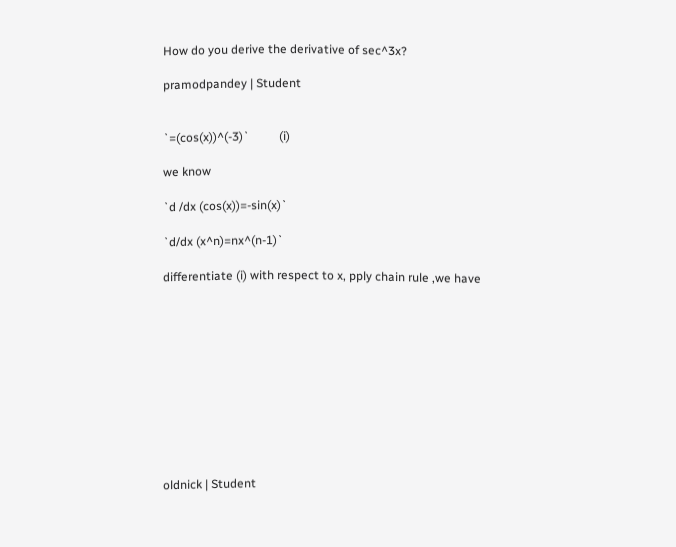How do you derive the derivative of sec^3x?

pramodpandey | Student


`=(cos(x))^(-3)`          (i)

we know

`d /dx (cos(x))=-sin(x)`

`d/dx (x^n)=nx^(n-1)`

differentiate (i) with respect to x, pply chain rule ,we have











oldnick | Student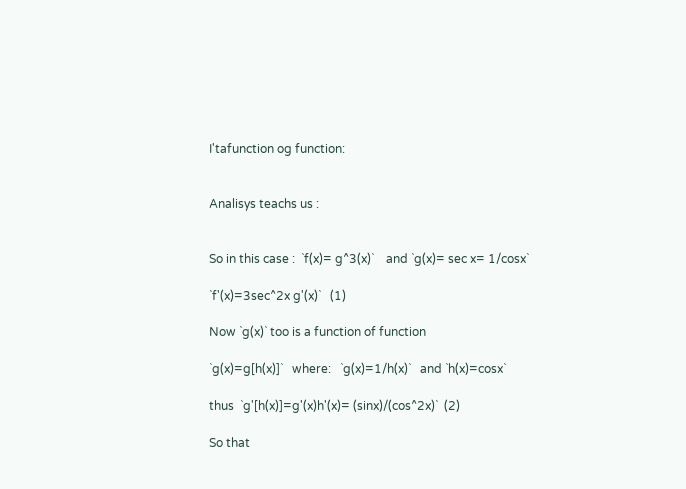I'tafunction og function:


Analisys teachs us :


So in this case :  `f(x)= g^3(x)`    and `g(x)= sec x= 1/cosx`

`f'(x)=3sec^2x g'(x)`   (1)

Now `g(x)` too is a function of function

`g(x)=g[h(x)]`   where:   `g(x)=1/h(x)`   and `h(x)=cosx`

thus  `g'[h(x)]=g'(x)h'(x)= (sinx)/(cos^2x)`  (2)

So that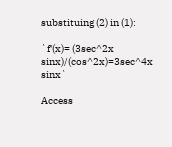substituing (2) in (1):

`f'(x)= (3sec^2x sinx)/(cos^2x)=3sec^4x sinx`

Access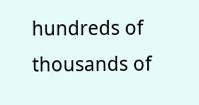hundreds of thousands of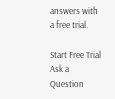answers with a free trial.

Start Free Trial
Ask a Question